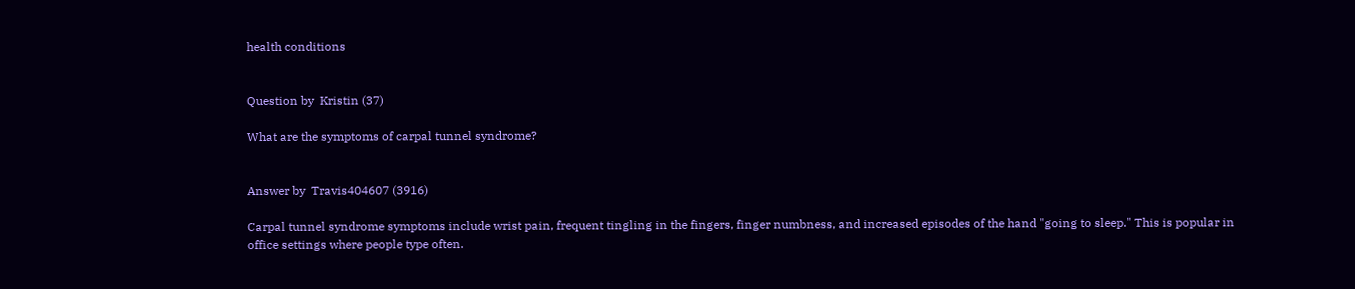health conditions


Question by  Kristin (37)

What are the symptoms of carpal tunnel syndrome?


Answer by  Travis404607 (3916)

Carpal tunnel syndrome symptoms include wrist pain, frequent tingling in the fingers, finger numbness, and increased episodes of the hand "going to sleep." This is popular in office settings where people type often.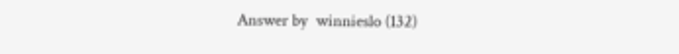Answer by  winnieslo (132)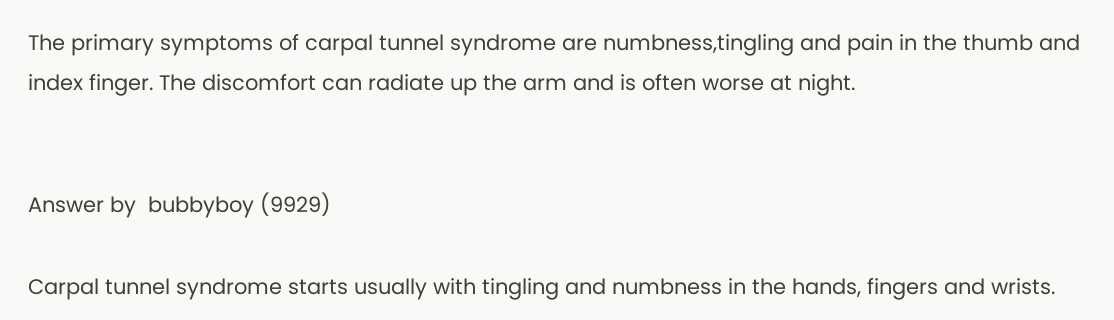The primary symptoms of carpal tunnel syndrome are numbness,tingling and pain in the thumb and index finger. The discomfort can radiate up the arm and is often worse at night.


Answer by  bubbyboy (9929)

Carpal tunnel syndrome starts usually with tingling and numbness in the hands, fingers and wrists.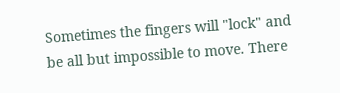Sometimes the fingers will "lock" and be all but impossible to move. There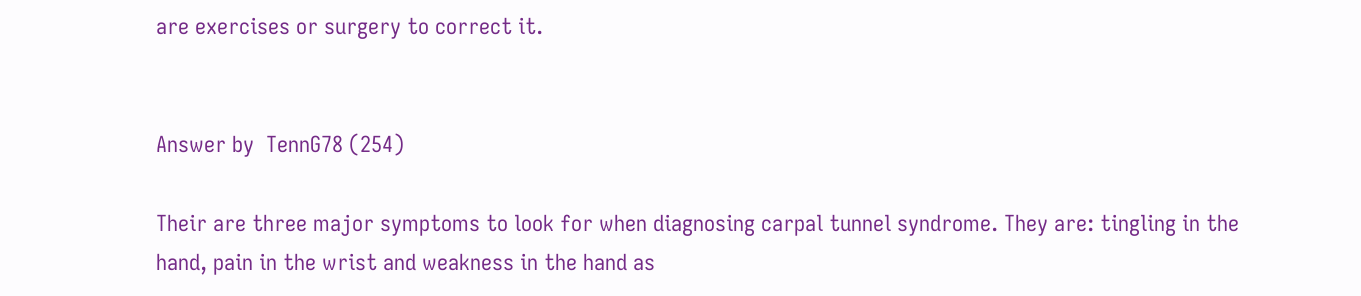are exercises or surgery to correct it.


Answer by  TennG78 (254)

Their are three major symptoms to look for when diagnosing carpal tunnel syndrome. They are: tingling in the hand, pain in the wrist and weakness in the hand as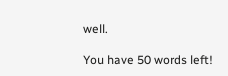well.

You have 50 words left!